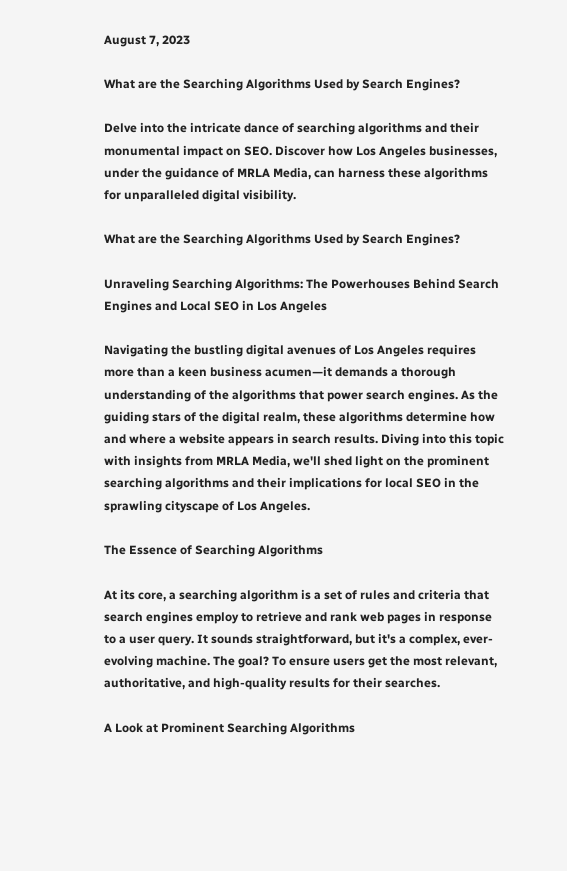August 7, 2023

What are the Searching Algorithms Used by Search Engines?

Delve into the intricate dance of searching algorithms and their monumental impact on SEO. Discover how Los Angeles businesses, under the guidance of MRLA Media, can harness these algorithms for unparalleled digital visibility.

What are the Searching Algorithms Used by Search Engines?

Unraveling Searching Algorithms: The Powerhouses Behind Search Engines and Local SEO in Los Angeles

Navigating the bustling digital avenues of Los Angeles requires more than a keen business acumen—it demands a thorough understanding of the algorithms that power search engines. As the guiding stars of the digital realm, these algorithms determine how and where a website appears in search results. Diving into this topic with insights from MRLA Media, we'll shed light on the prominent searching algorithms and their implications for local SEO in the sprawling cityscape of Los Angeles.

The Essence of Searching Algorithms

At its core, a searching algorithm is a set of rules and criteria that search engines employ to retrieve and rank web pages in response to a user query. It sounds straightforward, but it's a complex, ever-evolving machine. The goal? To ensure users get the most relevant, authoritative, and high-quality results for their searches.

A Look at Prominent Searching Algorithms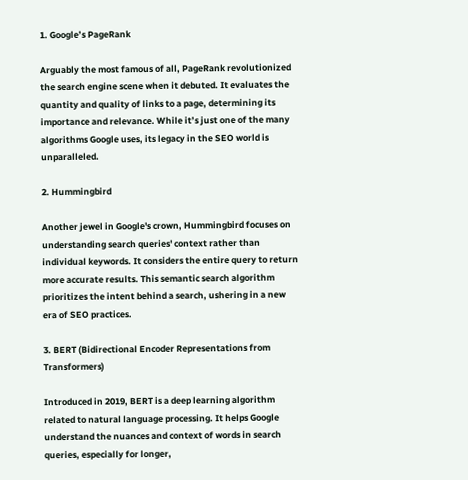1. Google’s PageRank

Arguably the most famous of all, PageRank revolutionized the search engine scene when it debuted. It evaluates the quantity and quality of links to a page, determining its importance and relevance. While it’s just one of the many algorithms Google uses, its legacy in the SEO world is unparalleled.

2. Hummingbird

Another jewel in Google's crown, Hummingbird focuses on understanding search queries' context rather than individual keywords. It considers the entire query to return more accurate results. This semantic search algorithm prioritizes the intent behind a search, ushering in a new era of SEO practices.

3. BERT (Bidirectional Encoder Representations from Transformers)

Introduced in 2019, BERT is a deep learning algorithm related to natural language processing. It helps Google understand the nuances and context of words in search queries, especially for longer,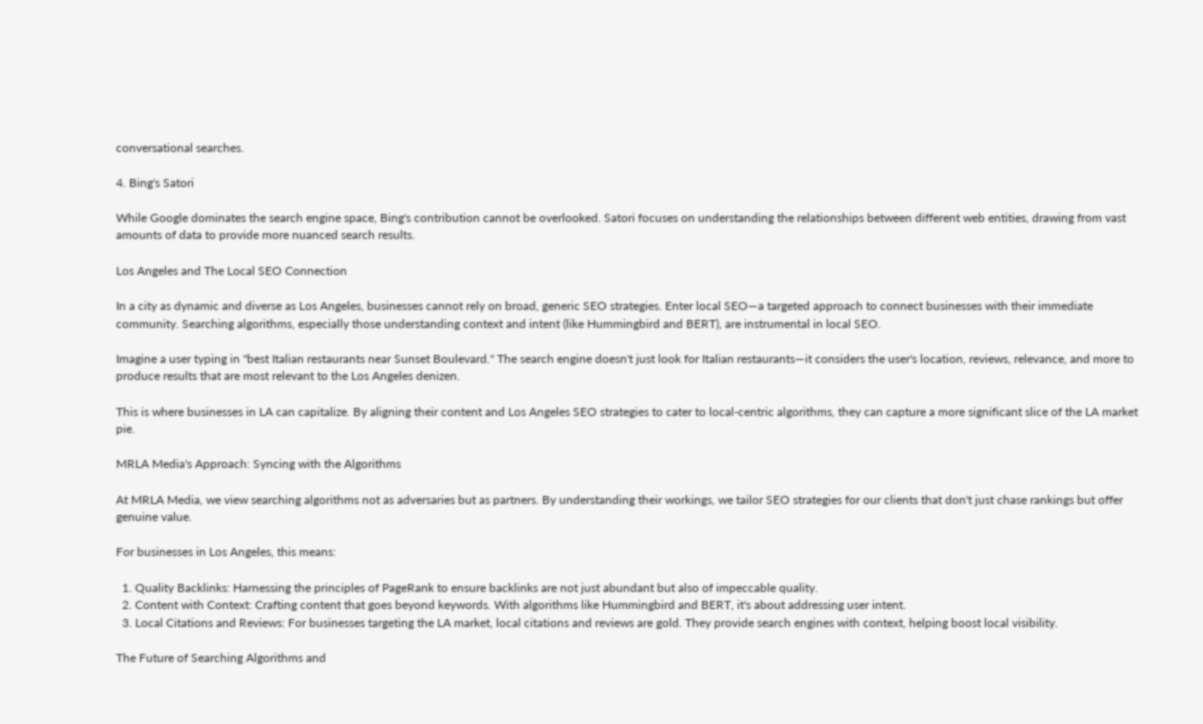conversational searches.

4. Bing's Satori

While Google dominates the search engine space, Bing's contribution cannot be overlooked. Satori focuses on understanding the relationships between different web entities, drawing from vast amounts of data to provide more nuanced search results.

Los Angeles and The Local SEO Connection

In a city as dynamic and diverse as Los Angeles, businesses cannot rely on broad, generic SEO strategies. Enter local SEO—a targeted approach to connect businesses with their immediate community. Searching algorithms, especially those understanding context and intent (like Hummingbird and BERT), are instrumental in local SEO.

Imagine a user typing in "best Italian restaurants near Sunset Boulevard." The search engine doesn't just look for Italian restaurants—it considers the user's location, reviews, relevance, and more to produce results that are most relevant to the Los Angeles denizen.

This is where businesses in LA can capitalize. By aligning their content and Los Angeles SEO strategies to cater to local-centric algorithms, they can capture a more significant slice of the LA market pie.

MRLA Media's Approach: Syncing with the Algorithms

At MRLA Media, we view searching algorithms not as adversaries but as partners. By understanding their workings, we tailor SEO strategies for our clients that don't just chase rankings but offer genuine value.

For businesses in Los Angeles, this means:

  1. Quality Backlinks: Harnessing the principles of PageRank to ensure backlinks are not just abundant but also of impeccable quality.
  2. Content with Context: Crafting content that goes beyond keywords. With algorithms like Hummingbird and BERT, it's about addressing user intent.
  3. Local Citations and Reviews: For businesses targeting the LA market, local citations and reviews are gold. They provide search engines with context, helping boost local visibility.

The Future of Searching Algorithms and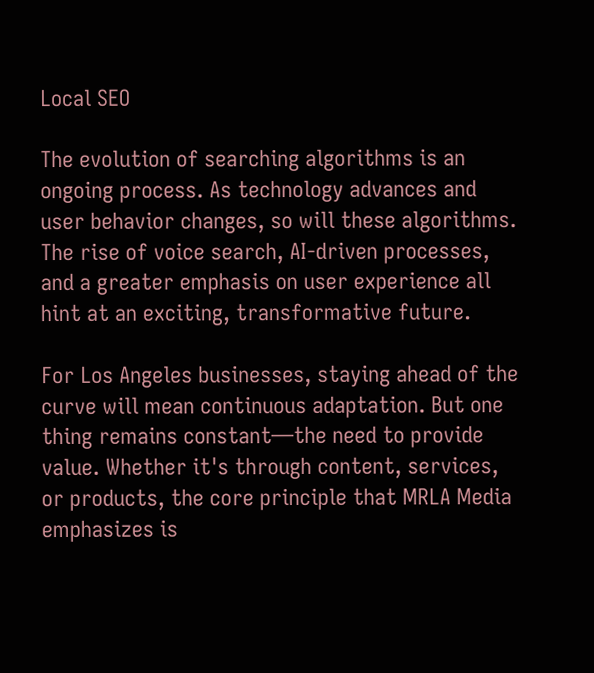Local SEO

The evolution of searching algorithms is an ongoing process. As technology advances and user behavior changes, so will these algorithms. The rise of voice search, AI-driven processes, and a greater emphasis on user experience all hint at an exciting, transformative future.

For Los Angeles businesses, staying ahead of the curve will mean continuous adaptation. But one thing remains constant—the need to provide value. Whether it's through content, services, or products, the core principle that MRLA Media emphasizes is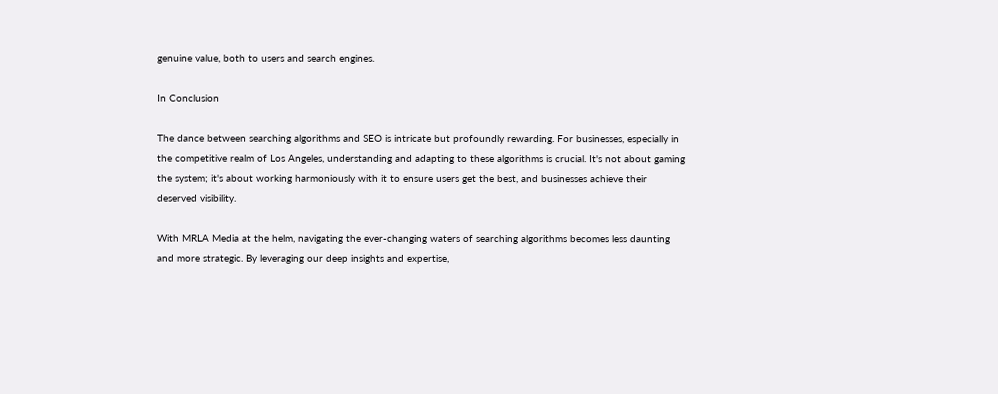genuine value, both to users and search engines.

In Conclusion

The dance between searching algorithms and SEO is intricate but profoundly rewarding. For businesses, especially in the competitive realm of Los Angeles, understanding and adapting to these algorithms is crucial. It's not about gaming the system; it's about working harmoniously with it to ensure users get the best, and businesses achieve their deserved visibility.

With MRLA Media at the helm, navigating the ever-changing waters of searching algorithms becomes less daunting and more strategic. By leveraging our deep insights and expertise,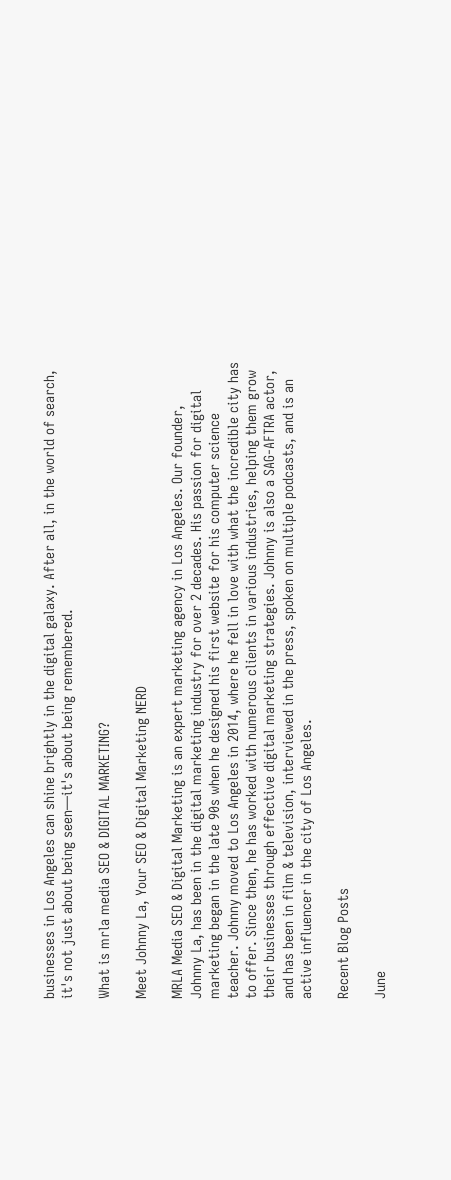businesses in Los Angeles can shine brightly in the digital galaxy. After all, in the world of search, it's not just about being seen—it's about being remembered.

What is mrla media SEO & DIGITAL MARKETING?

Meet Johnny La, Your SEO & Digital Marketing NERD

MRLA Media SEO & Digital Marketing is an expert marketing agency in Los Angeles. Our founder, Johnny La, has been in the digital marketing industry for over 2 decades. His passion for digital marketing began in the late 90s when he designed his first website for his computer science teacher. Johnny moved to Los Angeles in 2014, where he fell in love with what the incredible city has to offer. Since then, he has worked with numerous clients in various industries, helping them grow their businesses through effective digital marketing strategies. Johnny is also a SAG-AFTRA actor, and has been in film & television, interviewed in the press, spoken on multiple podcasts, and is an active influencer in the city of Los Angeles.

Recent Blog Posts

June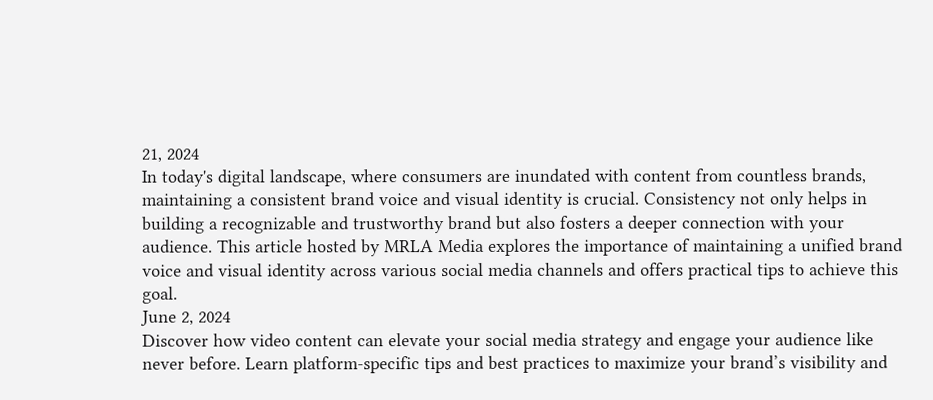21, 2024
In today's digital landscape, where consumers are inundated with content from countless brands, maintaining a consistent brand voice and visual identity is crucial. Consistency not only helps in building a recognizable and trustworthy brand but also fosters a deeper connection with your audience. This article hosted by MRLA Media explores the importance of maintaining a unified brand voice and visual identity across various social media channels and offers practical tips to achieve this goal.
June 2, 2024
Discover how video content can elevate your social media strategy and engage your audience like never before. Learn platform-specific tips and best practices to maximize your brand’s visibility and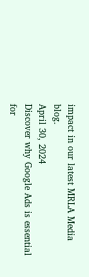impact in our latest MRLA Media blog.
April 30, 2024
Discover why Google Ads is essential for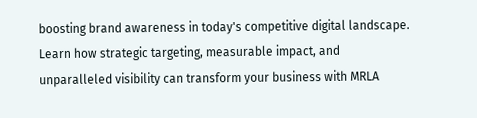boosting brand awareness in today's competitive digital landscape. Learn how strategic targeting, measurable impact, and unparalleled visibility can transform your business with MRLA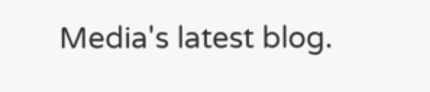Media's latest blog.